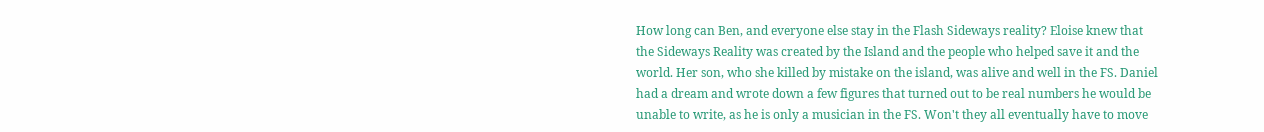How long can Ben, and everyone else stay in the Flash Sideways reality? Eloise knew that the Sideways Reality was created by the Island and the people who helped save it and the world. Her son, who she killed by mistake on the island, was alive and well in the FS. Daniel had a dream and wrote down a few figures that turned out to be real numbers he would be unable to write, as he is only a musician in the FS. Won't they all eventually have to move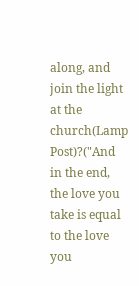along, and join the light at the church(Lamp Post)?("And in the end, the love you take is equal to the love you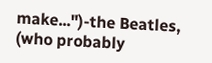make...")-the Beatles, (who probably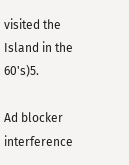visited the Island in the 60's)5.

Ad blocker interference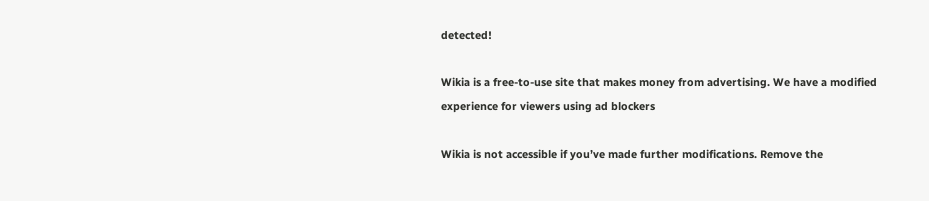detected!

Wikia is a free-to-use site that makes money from advertising. We have a modified experience for viewers using ad blockers

Wikia is not accessible if you’ve made further modifications. Remove the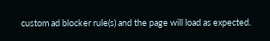custom ad blocker rule(s) and the page will load as expected.